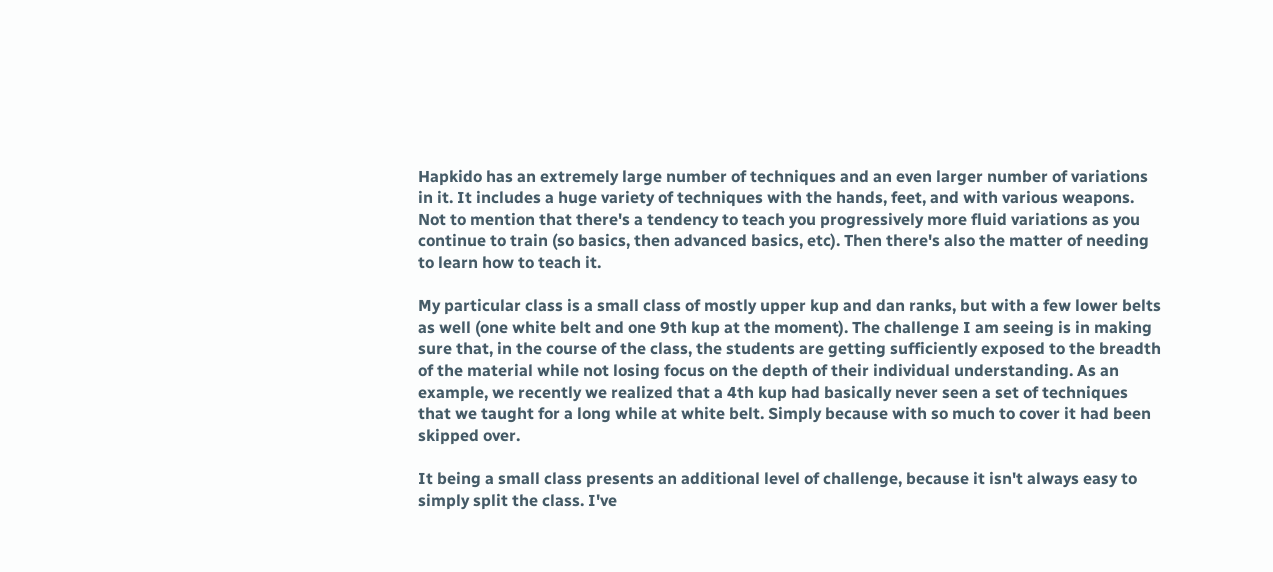Hapkido has an extremely large number of techniques and an even larger number of variations in it. It includes a huge variety of techniques with the hands, feet, and with various weapons. Not to mention that there's a tendency to teach you progressively more fluid variations as you continue to train (so basics, then advanced basics, etc). Then there's also the matter of needing to learn how to teach it.

My particular class is a small class of mostly upper kup and dan ranks, but with a few lower belts as well (one white belt and one 9th kup at the moment). The challenge I am seeing is in making sure that, in the course of the class, the students are getting sufficiently exposed to the breadth of the material while not losing focus on the depth of their individual understanding. As an example, we recently we realized that a 4th kup had basically never seen a set of techniques that we taught for a long while at white belt. Simply because with so much to cover it had been skipped over.

It being a small class presents an additional level of challenge, because it isn't always easy to simply split the class. I've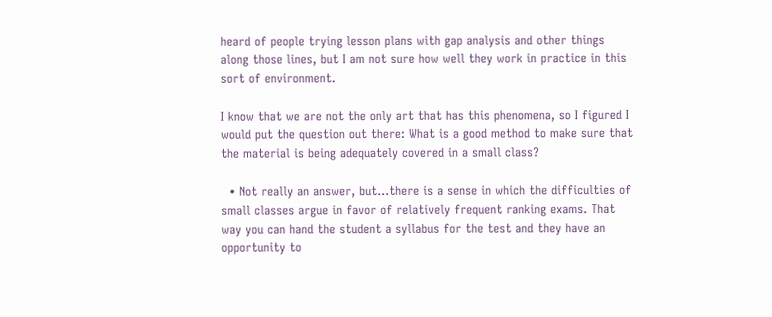heard of people trying lesson plans with gap analysis and other things along those lines, but I am not sure how well they work in practice in this sort of environment.

I know that we are not the only art that has this phenomena, so I figured I would put the question out there: What is a good method to make sure that the material is being adequately covered in a small class?

  • Not really an answer, but...there is a sense in which the difficulties of small classes argue in favor of relatively frequent ranking exams. That way you can hand the student a syllabus for the test and they have an opportunity to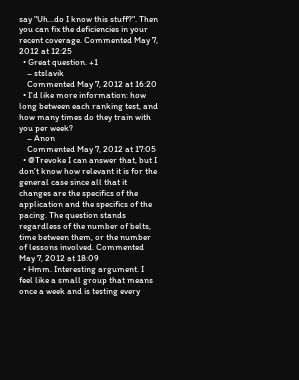say "Uh...do I know this stuff?". Then you can fix the deficiencies in your recent coverage. Commented May 7, 2012 at 12:25
  • Great question. +1
    – stslavik
    Commented May 7, 2012 at 16:20
  • I'd like more information: how long between each ranking test, and how many times do they train with you per week?
    – Anon
    Commented May 7, 2012 at 17:05
  • @Trevoke I can answer that, but I don't know how relevant it is for the general case since all that it changes are the specifics of the application and the specifics of the pacing. The question stands regardless of the number of belts, time between them, or the number of lessons involved. Commented May 7, 2012 at 18:09
  • Hmm. Interesting argument. I feel like a small group that means once a week and is testing every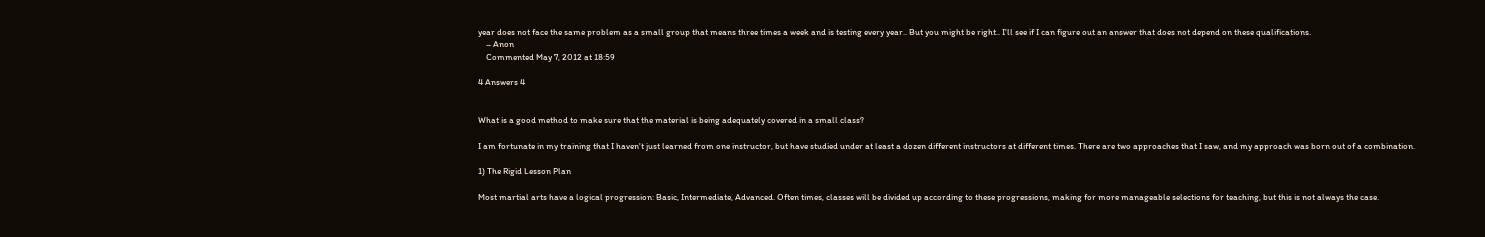year does not face the same problem as a small group that means three times a week and is testing every year.. But you might be right.. I'll see if I can figure out an answer that does not depend on these qualifications.
    – Anon
    Commented May 7, 2012 at 18:59

4 Answers 4


What is a good method to make sure that the material is being adequately covered in a small class?

I am fortunate in my training that I haven't just learned from one instructor, but have studied under at least a dozen different instructors at different times. There are two approaches that I saw, and my approach was born out of a combination.

1) The Rigid Lesson Plan

Most martial arts have a logical progression: Basic, Intermediate, Advanced. Often times, classes will be divided up according to these progressions, making for more manageable selections for teaching, but this is not always the case.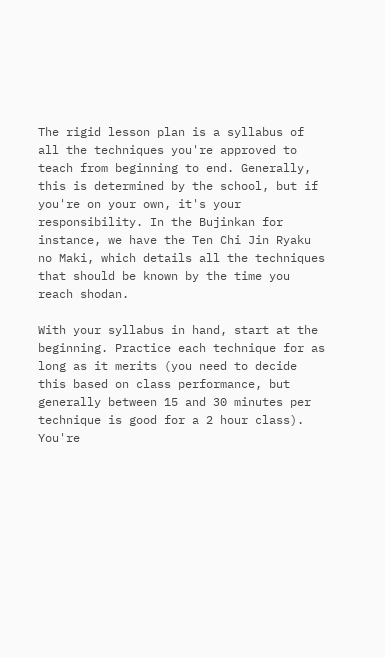The rigid lesson plan is a syllabus of all the techniques you're approved to teach from beginning to end. Generally, this is determined by the school, but if you're on your own, it's your responsibility. In the Bujinkan for instance, we have the Ten Chi Jin Ryaku no Maki, which details all the techniques that should be known by the time you reach shodan.

With your syllabus in hand, start at the beginning. Practice each technique for as long as it merits (you need to decide this based on class performance, but generally between 15 and 30 minutes per technique is good for a 2 hour class). You're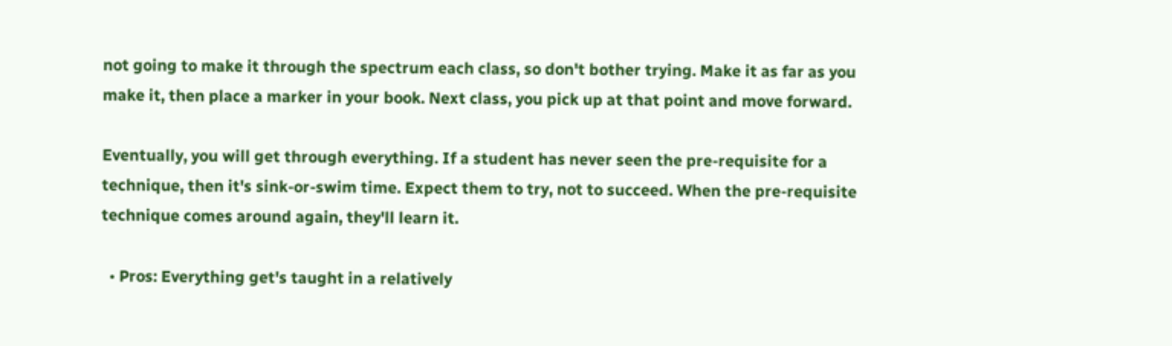not going to make it through the spectrum each class, so don't bother trying. Make it as far as you make it, then place a marker in your book. Next class, you pick up at that point and move forward.

Eventually, you will get through everything. If a student has never seen the pre-requisite for a technique, then it's sink-or-swim time. Expect them to try, not to succeed. When the pre-requisite technique comes around again, they'll learn it.

  • Pros: Everything get's taught in a relatively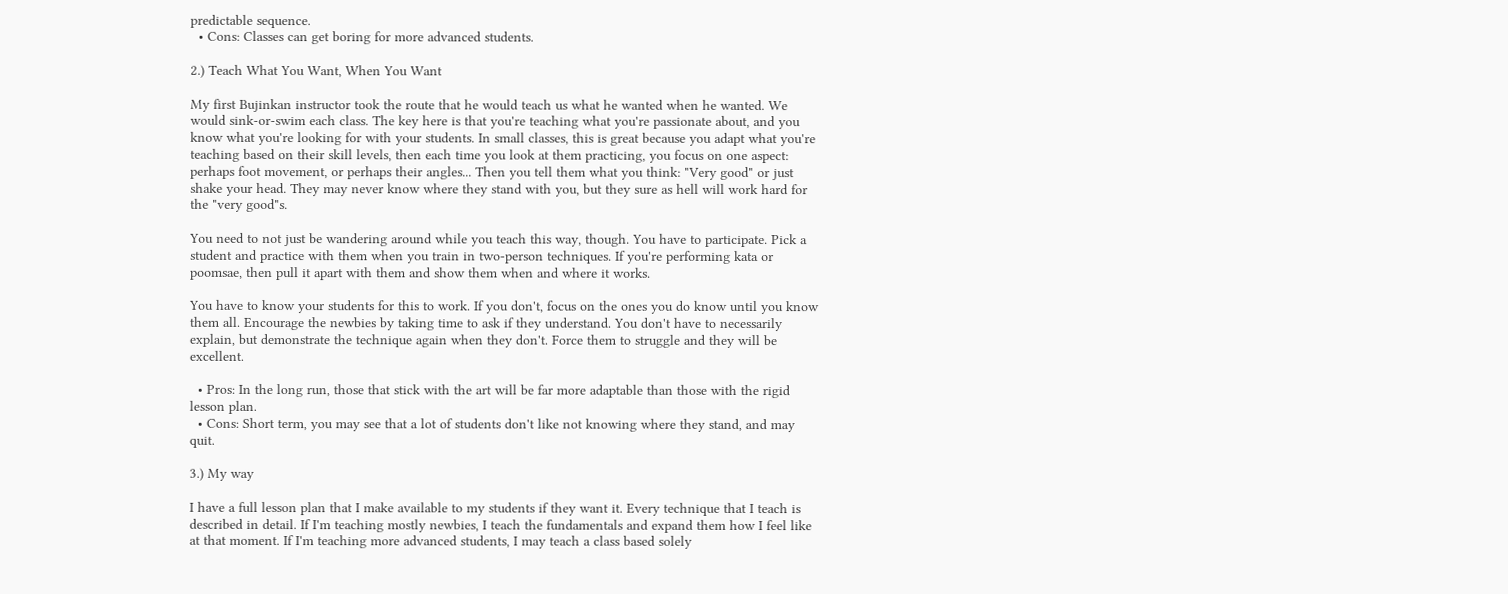predictable sequence.
  • Cons: Classes can get boring for more advanced students.

2.) Teach What You Want, When You Want

My first Bujinkan instructor took the route that he would teach us what he wanted when he wanted. We would sink-or-swim each class. The key here is that you're teaching what you're passionate about, and you know what you're looking for with your students. In small classes, this is great because you adapt what you're teaching based on their skill levels, then each time you look at them practicing, you focus on one aspect: perhaps foot movement, or perhaps their angles... Then you tell them what you think: "Very good" or just shake your head. They may never know where they stand with you, but they sure as hell will work hard for the "very good"s.

You need to not just be wandering around while you teach this way, though. You have to participate. Pick a student and practice with them when you train in two-person techniques. If you're performing kata or poomsae, then pull it apart with them and show them when and where it works.

You have to know your students for this to work. If you don't, focus on the ones you do know until you know them all. Encourage the newbies by taking time to ask if they understand. You don't have to necessarily explain, but demonstrate the technique again when they don't. Force them to struggle and they will be excellent.

  • Pros: In the long run, those that stick with the art will be far more adaptable than those with the rigid lesson plan.
  • Cons: Short term, you may see that a lot of students don't like not knowing where they stand, and may quit.

3.) My way

I have a full lesson plan that I make available to my students if they want it. Every technique that I teach is described in detail. If I'm teaching mostly newbies, I teach the fundamentals and expand them how I feel like at that moment. If I'm teaching more advanced students, I may teach a class based solely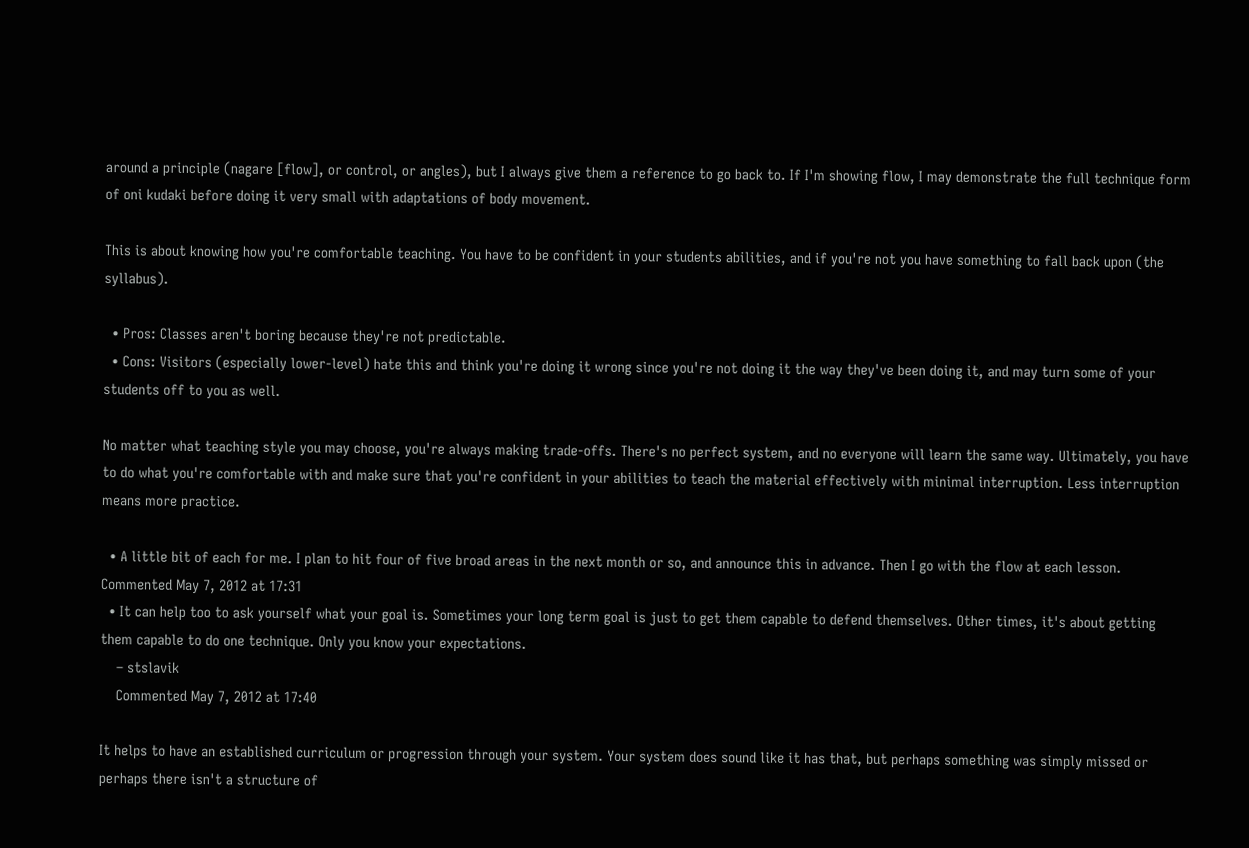around a principle (nagare [flow], or control, or angles), but I always give them a reference to go back to. If I'm showing flow, I may demonstrate the full technique form of oni kudaki before doing it very small with adaptations of body movement.

This is about knowing how you're comfortable teaching. You have to be confident in your students abilities, and if you're not you have something to fall back upon (the syllabus).

  • Pros: Classes aren't boring because they're not predictable.
  • Cons: Visitors (especially lower-level) hate this and think you're doing it wrong since you're not doing it the way they've been doing it, and may turn some of your students off to you as well.

No matter what teaching style you may choose, you're always making trade-offs. There's no perfect system, and no everyone will learn the same way. Ultimately, you have to do what you're comfortable with and make sure that you're confident in your abilities to teach the material effectively with minimal interruption. Less interruption means more practice.

  • A little bit of each for me. I plan to hit four of five broad areas in the next month or so, and announce this in advance. Then I go with the flow at each lesson. Commented May 7, 2012 at 17:31
  • It can help too to ask yourself what your goal is. Sometimes your long term goal is just to get them capable to defend themselves. Other times, it's about getting them capable to do one technique. Only you know your expectations.
    – stslavik
    Commented May 7, 2012 at 17:40

It helps to have an established curriculum or progression through your system. Your system does sound like it has that, but perhaps something was simply missed or perhaps there isn't a structure of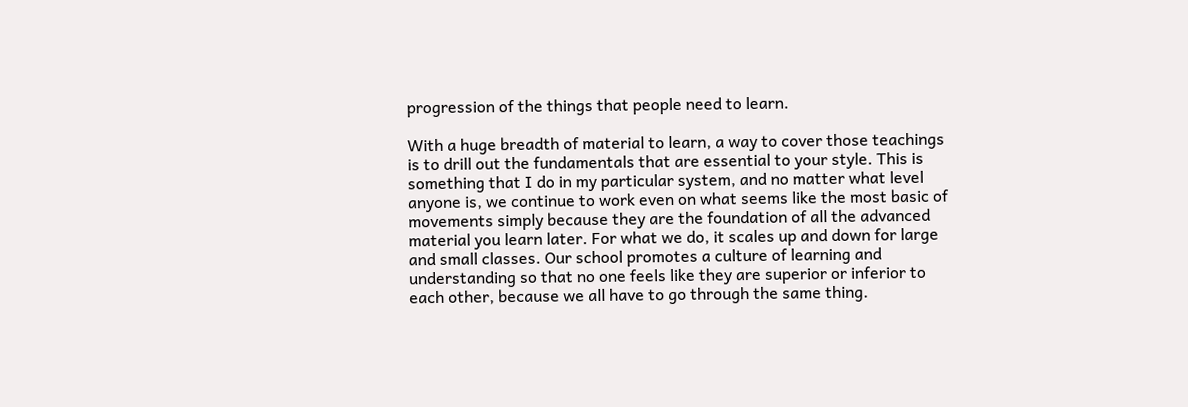progression of the things that people need to learn.

With a huge breadth of material to learn, a way to cover those teachings is to drill out the fundamentals that are essential to your style. This is something that I do in my particular system, and no matter what level anyone is, we continue to work even on what seems like the most basic of movements simply because they are the foundation of all the advanced material you learn later. For what we do, it scales up and down for large and small classes. Our school promotes a culture of learning and understanding so that no one feels like they are superior or inferior to each other, because we all have to go through the same thing.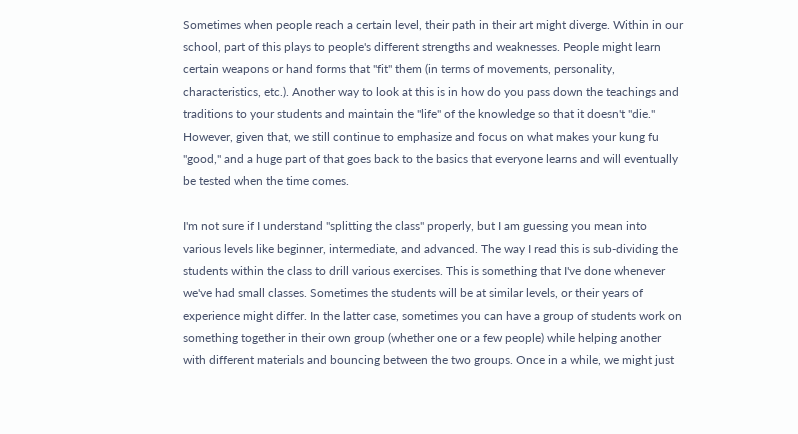Sometimes when people reach a certain level, their path in their art might diverge. Within in our school, part of this plays to people's different strengths and weaknesses. People might learn certain weapons or hand forms that "fit" them (in terms of movements, personality, characteristics, etc.). Another way to look at this is in how do you pass down the teachings and traditions to your students and maintain the "life" of the knowledge so that it doesn't "die." However, given that, we still continue to emphasize and focus on what makes your kung fu "good," and a huge part of that goes back to the basics that everyone learns and will eventually be tested when the time comes.

I'm not sure if I understand "splitting the class" properly, but I am guessing you mean into various levels like beginner, intermediate, and advanced. The way I read this is sub-dividing the students within the class to drill various exercises. This is something that I've done whenever we've had small classes. Sometimes the students will be at similar levels, or their years of experience might differ. In the latter case, sometimes you can have a group of students work on something together in their own group (whether one or a few people) while helping another with different materials and bouncing between the two groups. Once in a while, we might just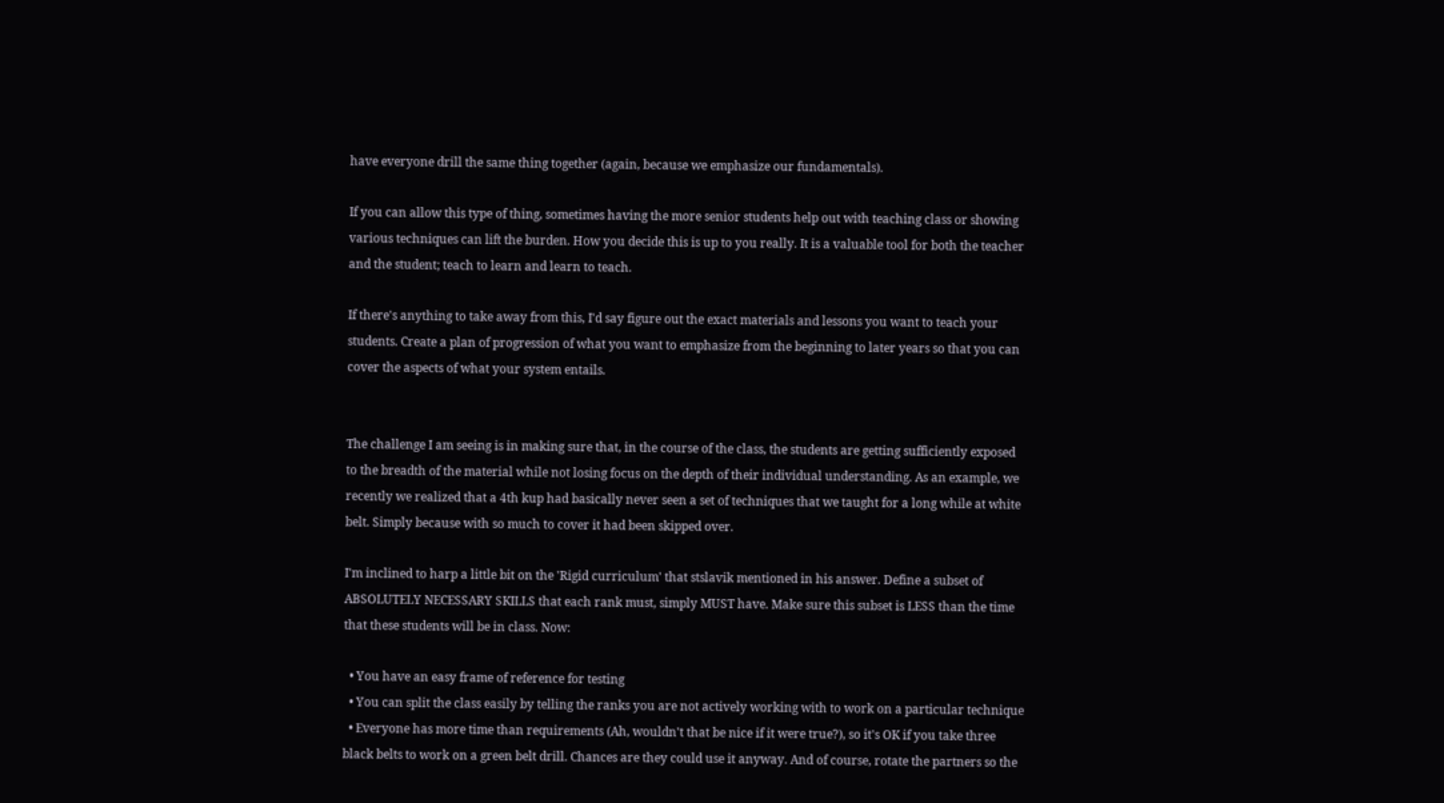have everyone drill the same thing together (again, because we emphasize our fundamentals).

If you can allow this type of thing, sometimes having the more senior students help out with teaching class or showing various techniques can lift the burden. How you decide this is up to you really. It is a valuable tool for both the teacher and the student; teach to learn and learn to teach.

If there's anything to take away from this, I'd say figure out the exact materials and lessons you want to teach your students. Create a plan of progression of what you want to emphasize from the beginning to later years so that you can cover the aspects of what your system entails.


The challenge I am seeing is in making sure that, in the course of the class, the students are getting sufficiently exposed to the breadth of the material while not losing focus on the depth of their individual understanding. As an example, we recently we realized that a 4th kup had basically never seen a set of techniques that we taught for a long while at white belt. Simply because with so much to cover it had been skipped over.

I'm inclined to harp a little bit on the 'Rigid curriculum' that stslavik mentioned in his answer. Define a subset of ABSOLUTELY NECESSARY SKILLS that each rank must, simply MUST have. Make sure this subset is LESS than the time that these students will be in class. Now:

  • You have an easy frame of reference for testing
  • You can split the class easily by telling the ranks you are not actively working with to work on a particular technique
  • Everyone has more time than requirements (Ah, wouldn't that be nice if it were true?), so it's OK if you take three black belts to work on a green belt drill. Chances are they could use it anyway. And of course, rotate the partners so the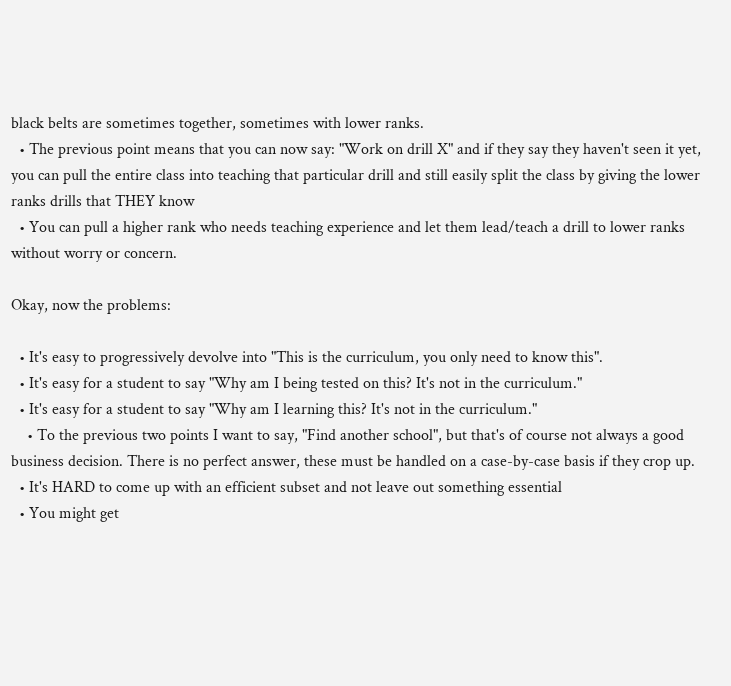black belts are sometimes together, sometimes with lower ranks.
  • The previous point means that you can now say: "Work on drill X" and if they say they haven't seen it yet, you can pull the entire class into teaching that particular drill and still easily split the class by giving the lower ranks drills that THEY know
  • You can pull a higher rank who needs teaching experience and let them lead/teach a drill to lower ranks without worry or concern.

Okay, now the problems:

  • It's easy to progressively devolve into "This is the curriculum, you only need to know this".
  • It's easy for a student to say "Why am I being tested on this? It's not in the curriculum."
  • It's easy for a student to say "Why am I learning this? It's not in the curriculum."
    • To the previous two points I want to say, "Find another school", but that's of course not always a good business decision. There is no perfect answer, these must be handled on a case-by-case basis if they crop up.
  • It's HARD to come up with an efficient subset and not leave out something essential
  • You might get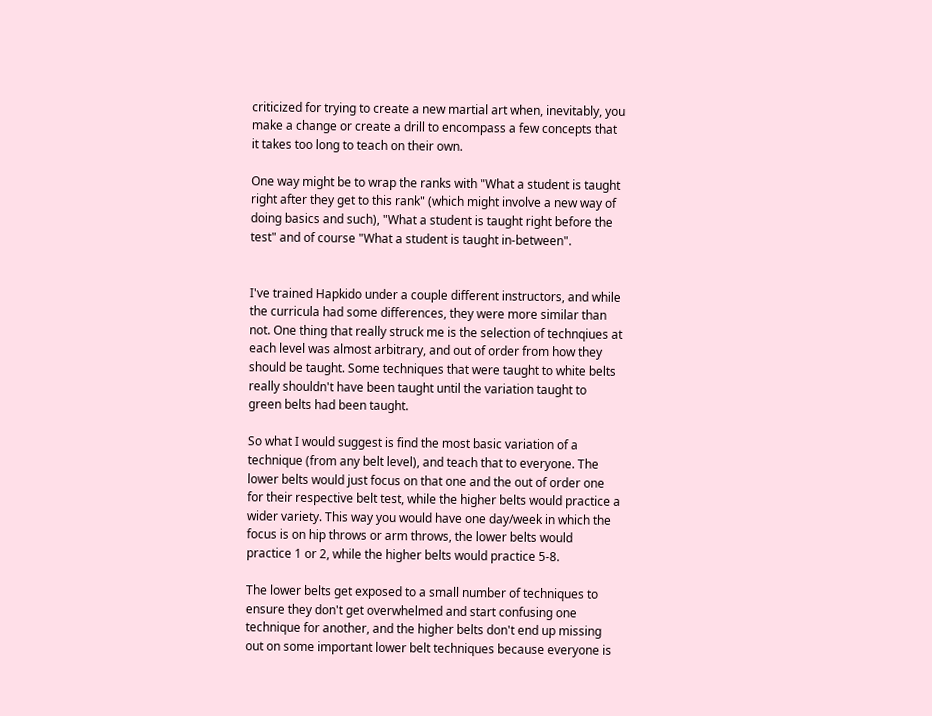criticized for trying to create a new martial art when, inevitably, you make a change or create a drill to encompass a few concepts that it takes too long to teach on their own.

One way might be to wrap the ranks with "What a student is taught right after they get to this rank" (which might involve a new way of doing basics and such), "What a student is taught right before the test" and of course "What a student is taught in-between".


I've trained Hapkido under a couple different instructors, and while the curricula had some differences, they were more similar than not. One thing that really struck me is the selection of technqiues at each level was almost arbitrary, and out of order from how they should be taught. Some techniques that were taught to white belts really shouldn't have been taught until the variation taught to green belts had been taught.

So what I would suggest is find the most basic variation of a technique (from any belt level), and teach that to everyone. The lower belts would just focus on that one and the out of order one for their respective belt test, while the higher belts would practice a wider variety. This way you would have one day/week in which the focus is on hip throws or arm throws, the lower belts would practice 1 or 2, while the higher belts would practice 5-8.

The lower belts get exposed to a small number of techniques to ensure they don't get overwhelmed and start confusing one technique for another, and the higher belts don't end up missing out on some important lower belt techniques because everyone is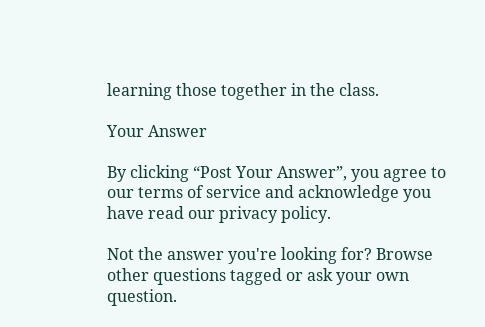learning those together in the class.

Your Answer

By clicking “Post Your Answer”, you agree to our terms of service and acknowledge you have read our privacy policy.

Not the answer you're looking for? Browse other questions tagged or ask your own question.